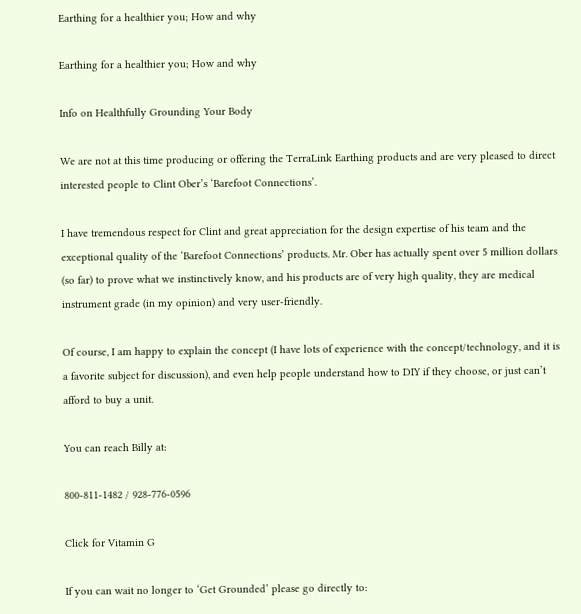Earthing for a healthier you; How and why

Earthing for a healthier you; How and why

Info on Healthfully Grounding Your Body

We are not at this time producing or offering the TerraLink Earthing products and are very pleased to direct interested people to Clint Ober’s ‘Barefoot Connections’.

I have tremendous respect for Clint and great appreciation for the design expertise of his team and the exceptional quality of the ‘Barefoot Connections’ products. Mr. Ober has actually spent over 5 million dollars (so far) to prove what we instinctively know, and his products are of very high quality, they are medical instrument grade (in my opinion) and very user-friendly.

Of course, I am happy to explain the concept (I have lots of experience with the concept/technology, and it is a favorite subject for discussion), and even help people understand how to DIY if they choose, or just can’t afford to buy a unit.

You can reach Billy at:

800-811-1482 / 928-776-0596

Click for Vitamin G

If you can wait no longer to ‘Get Grounded’ please go directly to: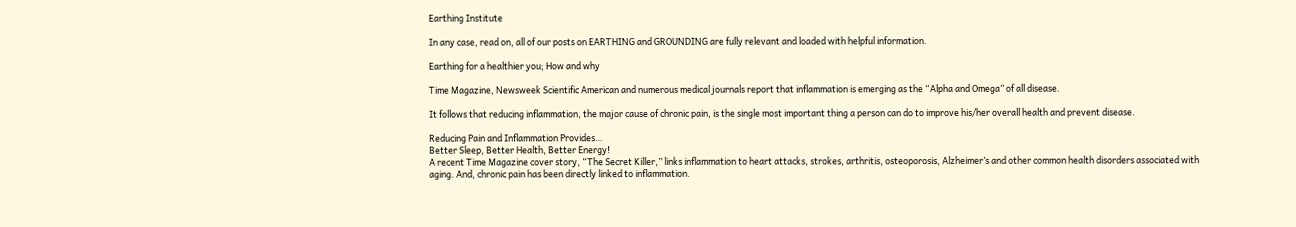Earthing Institute

In any case, read on, all of our posts on EARTHING and GROUNDING are fully relevant and loaded with helpful information.

Earthing for a healthier you; How and why

Time Magazine, Newsweek Scientific American and numerous medical journals report that inflammation is emerging as the “Alpha and Omega” of all disease.

It follows that reducing inflammation, the major cause of chronic pain, is the single most important thing a person can do to improve his/her overall health and prevent disease.

Reducing Pain and Inflammation Provides…
Better Sleep, Better Health, Better Energy!
A recent Time Magazine cover story, “The Secret Killer,” links inflammation to heart attacks, strokes, arthritis, osteoporosis, Alzheimer’s and other common health disorders associated with aging. And, chronic pain has been directly linked to inflammation.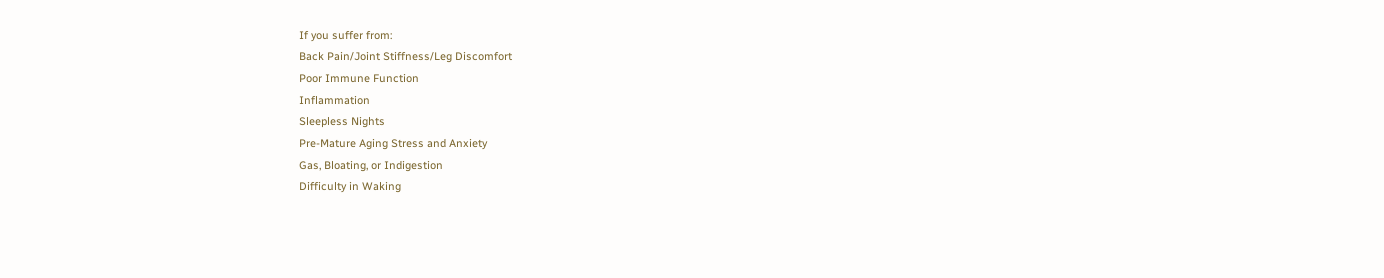If you suffer from:
Back Pain/Joint Stiffness/Leg Discomfort
Poor Immune Function
Inflammation
Sleepless Nights
Pre-Mature Aging Stress and Anxiety
Gas, Bloating, or Indigestion
Difficulty in Waking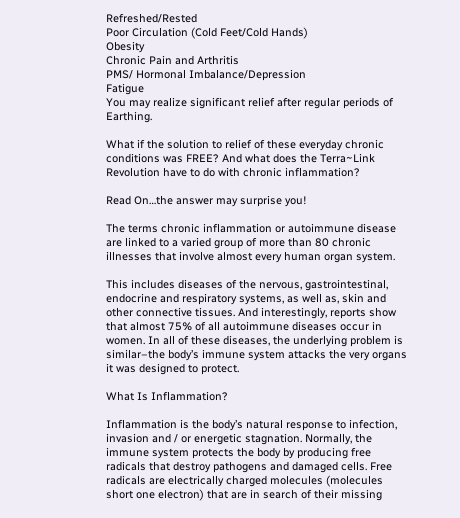Refreshed/Rested
Poor Circulation (Cold Feet/Cold Hands)
Obesity
Chronic Pain and Arthritis
PMS/ Hormonal Imbalance/Depression
Fatigue
You may realize significant relief after regular periods of Earthing.

What if the solution to relief of these everyday chronic conditions was FREE? And what does the Terra~Link Revolution have to do with chronic inflammation?

Read On…the answer may surprise you!

The terms chronic inflammation or autoimmune disease are linked to a varied group of more than 80 chronic illnesses that involve almost every human organ system.

This includes diseases of the nervous, gastrointestinal, endocrine and respiratory systems, as well as, skin and other connective tissues. And interestingly, reports show that almost 75% of all autoimmune diseases occur in women. In all of these diseases, the underlying problem is similar–the body’s immune system attacks the very organs it was designed to protect.

What Is Inflammation?

Inflammation is the body’s natural response to infection, invasion and / or energetic stagnation. Normally, the immune system protects the body by producing free radicals that destroy pathogens and damaged cells. Free radicals are electrically charged molecules (molecules short one electron) that are in search of their missing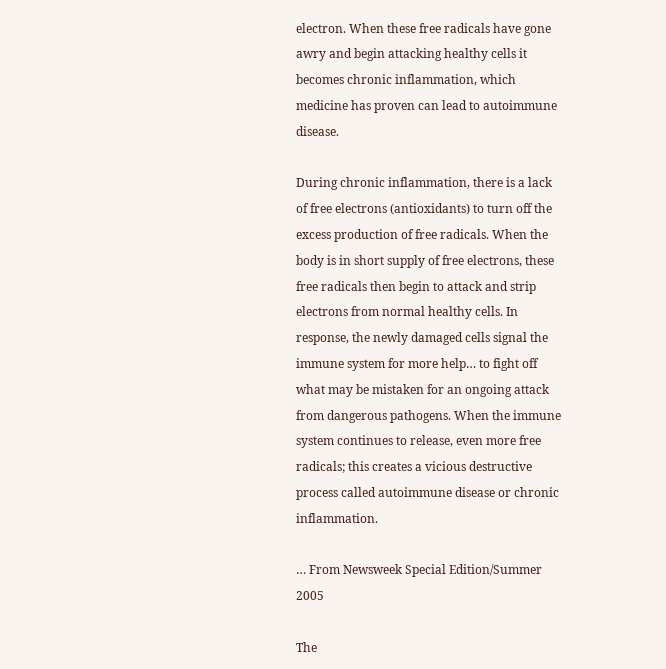electron. When these free radicals have gone awry and begin attacking healthy cells it becomes chronic inflammation, which medicine has proven can lead to autoimmune disease.

During chronic inflammation, there is a lack of free electrons (antioxidants) to turn off the excess production of free radicals. When the body is in short supply of free electrons, these free radicals then begin to attack and strip electrons from normal healthy cells. In response, the newly damaged cells signal the immune system for more help… to fight off what may be mistaken for an ongoing attack from dangerous pathogens. When the immune system continues to release, even more free radicals; this creates a vicious destructive process called autoimmune disease or chronic inflammation.

… From Newsweek Special Edition/Summer 2005

The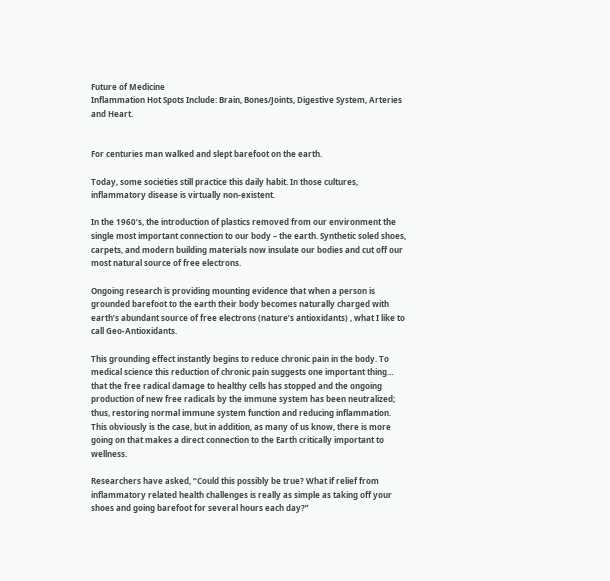Future of Medicine
Inflammation Hot Spots Include: Brain, Bones/Joints, Digestive System, Arteries and Heart.


For centuries man walked and slept barefoot on the earth.

Today, some societies still practice this daily habit. In those cultures, inflammatory disease is virtually non-existent.

In the 1960’s, the introduction of plastics removed from our environment the single most important connection to our body – the earth. Synthetic soled shoes, carpets, and modern building materials now insulate our bodies and cut off our most natural source of free electrons.

Ongoing research is providing mounting evidence that when a person is grounded barefoot to the earth their body becomes naturally charged with earth’s abundant source of free electrons (nature’s antioxidants) , what I like to call Geo-Antioxidants.

This grounding effect instantly begins to reduce chronic pain in the body. To medical science this reduction of chronic pain suggests one important thing… that the free radical damage to healthy cells has stopped and the ongoing production of new free radicals by the immune system has been neutralized; thus, restoring normal immune system function and reducing inflammation.
This obviously is the case, but in addition, as many of us know, there is more going on that makes a direct connection to the Earth critically important to wellness.

Researchers have asked, “Could this possibly be true? What if relief from inflammatory related health challenges is really as simple as taking off your shoes and going barefoot for several hours each day?”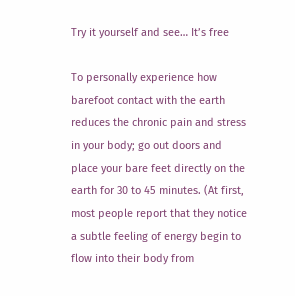Try it yourself and see… It’s free

To personally experience how barefoot contact with the earth reduces the chronic pain and stress in your body; go out doors and place your bare feet directly on the earth for 30 to 45 minutes. (At first, most people report that they notice a subtle feeling of energy begin to flow into their body from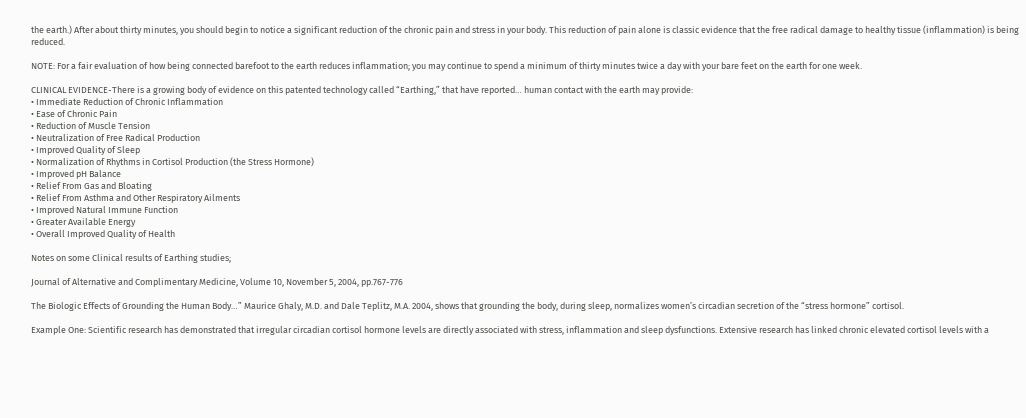the earth.) After about thirty minutes, you should begin to notice a significant reduction of the chronic pain and stress in your body. This reduction of pain alone is classic evidence that the free radical damage to healthy tissue (inflammation) is being reduced.

NOTE: For a fair evaluation of how being connected barefoot to the earth reduces inflammation; you may continue to spend a minimum of thirty minutes twice a day with your bare feet on the earth for one week.

CLINICAL EVIDENCE-There is a growing body of evidence on this patented technology called “Earthing,” that have reported… human contact with the earth may provide:
• Immediate Reduction of Chronic Inflammation
• Ease of Chronic Pain
• Reduction of Muscle Tension
• Neutralization of Free Radical Production
• Improved Quality of Sleep
• Normalization of Rhythms in Cortisol Production (the Stress Hormone)
• Improved pH Balance
• Relief From Gas and Bloating
• Relief From Asthma and Other Respiratory Ailments
• Improved Natural Immune Function
• Greater Available Energy
• Overall Improved Quality of Health

Notes on some Clinical results of Earthing studies;

Journal of Alternative and Complimentary Medicine, Volume 10, November 5, 2004, pp.767-776

The Biologic Effects of Grounding the Human Body…” Maurice Ghaly, M.D. and Dale Teplitz, M.A. 2004, shows that grounding the body, during sleep, normalizes women’s circadian secretion of the “stress hormone” cortisol.

Example One: Scientific research has demonstrated that irregular circadian cortisol hormone levels are directly associated with stress, inflammation and sleep dysfunctions. Extensive research has linked chronic elevated cortisol levels with a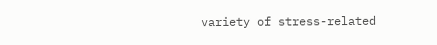variety of stress-related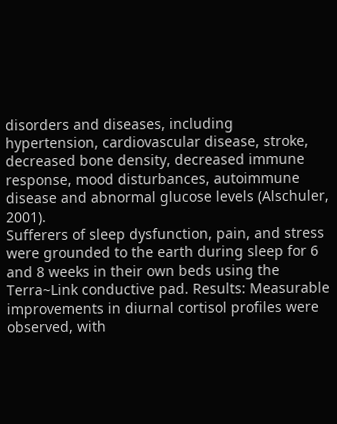disorders and diseases, including hypertension, cardiovascular disease, stroke, decreased bone density, decreased immune response, mood disturbances, autoimmune disease and abnormal glucose levels (Alschuler, 2001).
Sufferers of sleep dysfunction, pain, and stress were grounded to the earth during sleep for 6 and 8 weeks in their own beds using the Terra~Link conductive pad. Results: Measurable improvements in diurnal cortisol profiles were observed, with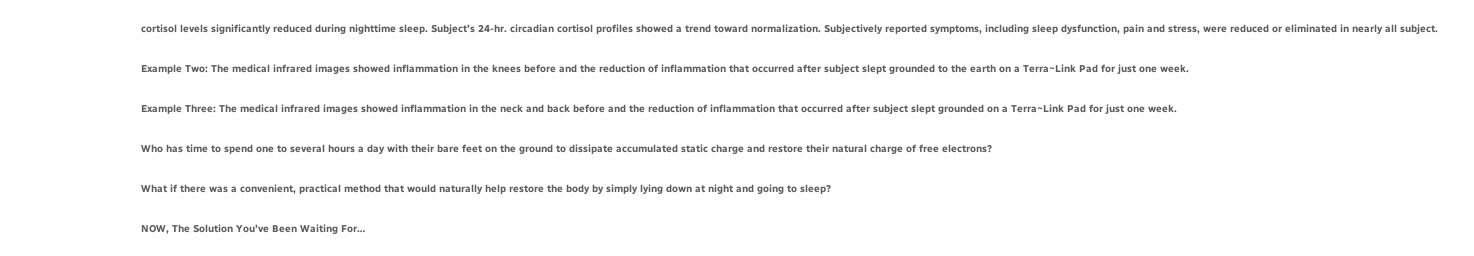cortisol levels significantly reduced during nighttime sleep. Subject’s 24-hr. circadian cortisol profiles showed a trend toward normalization. Subjectively reported symptoms, including sleep dysfunction, pain and stress, were reduced or eliminated in nearly all subject.

Example Two: The medical infrared images showed inflammation in the knees before and the reduction of inflammation that occurred after subject slept grounded to the earth on a Terra~Link Pad for just one week.

Example Three: The medical infrared images showed inflammation in the neck and back before and the reduction of inflammation that occurred after subject slept grounded on a Terra~Link Pad for just one week.

Who has time to spend one to several hours a day with their bare feet on the ground to dissipate accumulated static charge and restore their natural charge of free electrons?

What if there was a convenient, practical method that would naturally help restore the body by simply lying down at night and going to sleep?

NOW, The Solution You’ve Been Waiting For…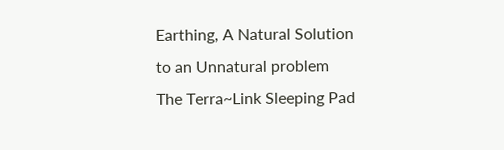Earthing, A Natural Solution to an Unnatural problem
The Terra~Link Sleeping Pad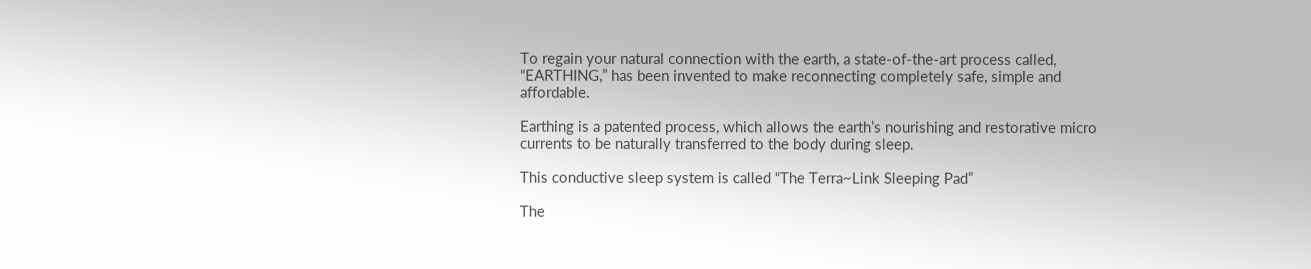To regain your natural connection with the earth, a state-of-the-art process called, “EARTHING,” has been invented to make reconnecting completely safe, simple and affordable.

Earthing is a patented process, which allows the earth’s nourishing and restorative micro currents to be naturally transferred to the body during sleep.

This conductive sleep system is called “The Terra~Link Sleeping Pad”

The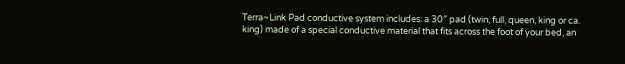Terra~Link Pad conductive system includes: a 30″ pad (twin, full, queen, king or ca. king) made of a special conductive material that fits across the foot of your bed, an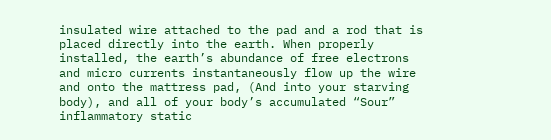insulated wire attached to the pad and a rod that is placed directly into the earth. When properly installed, the earth’s abundance of free electrons and micro currents instantaneously flow up the wire and onto the mattress pad, (And into your starving body), and all of your body’s accumulated “Sour” inflammatory static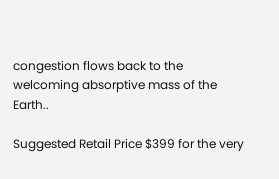congestion flows back to the welcoming absorptive mass of the Earth..

Suggested Retail Price $399 for the very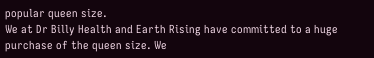popular queen size.
We at Dr Billy Health and Earth Rising have committed to a huge purchase of the queen size. We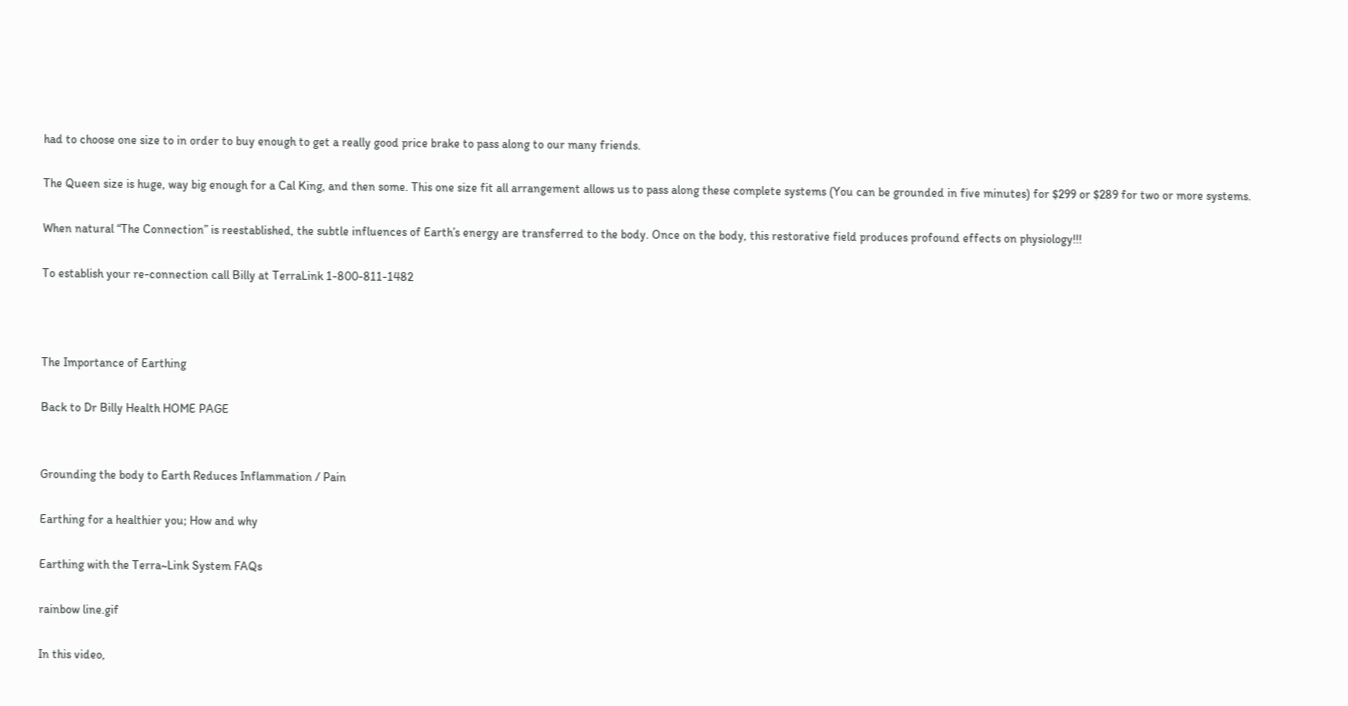had to choose one size to in order to buy enough to get a really good price brake to pass along to our many friends.

The Queen size is huge, way big enough for a Cal King, and then some. This one size fit all arrangement allows us to pass along these complete systems (You can be grounded in five minutes) for $299 or $289 for two or more systems.

When natural “The Connection” is reestablished, the subtle influences of Earth’s energy are transferred to the body. Once on the body, this restorative field produces profound effects on physiology!!!

To establish your re-connection call Billy at TerraLink 1-800-811-1482



The Importance of Earthing

Back to Dr Billy Health HOME PAGE


Grounding the body to Earth Reduces Inflammation / Pain

Earthing for a healthier you; How and why

Earthing with the Terra~Link System FAQs

rainbow line.gif

In this video,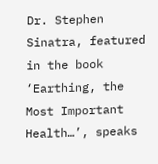Dr. Stephen Sinatra, featured in the book ‘Earthing, the Most Important Health…’, speaks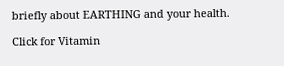briefly about EARTHING and your health.

Click for Vitamin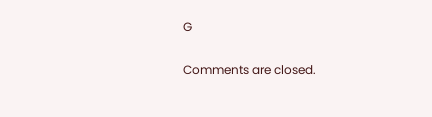G

Comments are closed.